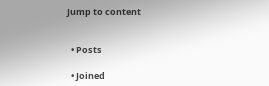Jump to content


  • Posts

  • Joined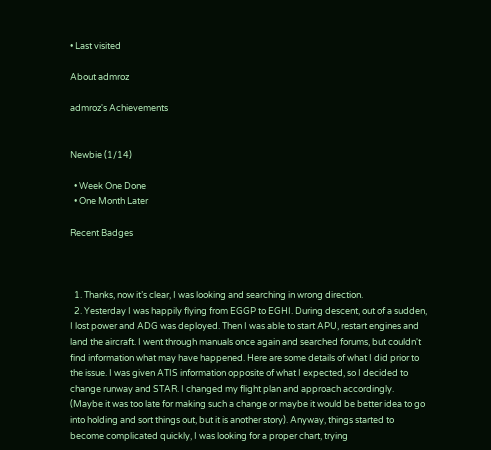• Last visited

About admroz

admroz's Achievements


Newbie (1/14)

  • Week One Done
  • One Month Later

Recent Badges



  1. Thanks, now it’s clear, I was looking and searching in wrong direction.
  2. Yesterday I was happily flying from EGGP to EGHI. During descent, out of a sudden, I lost power and ADG was deployed. Then I was able to start APU, restart engines and land the aircraft. I went through manuals once again and searched forums, but couldn't find information what may have happened. Here are some details of what I did prior to the issue. I was given ATIS information opposite of what I expected, so I decided to change runway and STAR. I changed my flight plan and approach accordingly. (Maybe it was too late for making such a change or maybe it would be better idea to go into holding and sort things out, but it is another story). Anyway, things started to become complicated quickly, I was looking for a proper chart, trying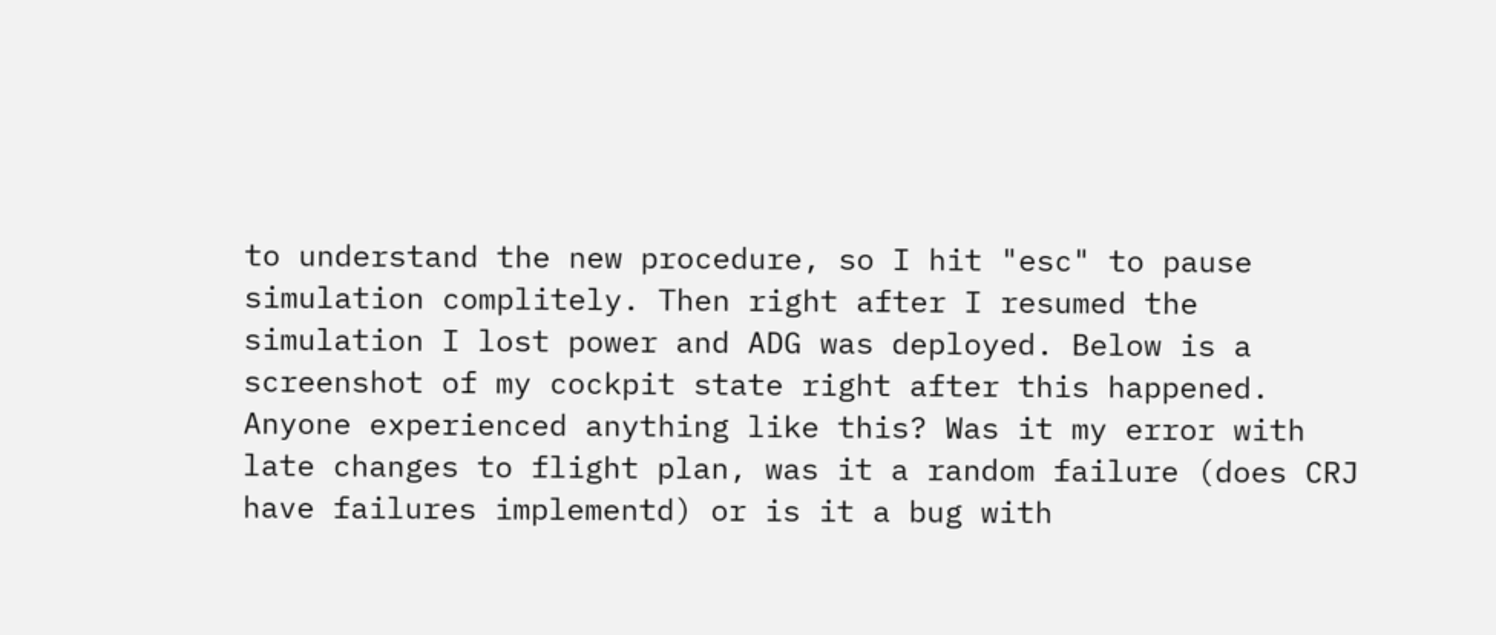to understand the new procedure, so I hit "esc" to pause simulation complitely. Then right after I resumed the simulation I lost power and ADG was deployed. Below is a screenshot of my cockpit state right after this happened. Anyone experienced anything like this? Was it my error with late changes to flight plan, was it a random failure (does CRJ have failures implementd) or is it a bug with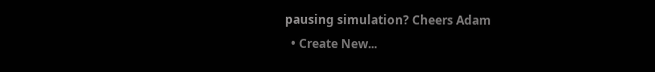pausing simulation? Cheers Adam
  • Create New...